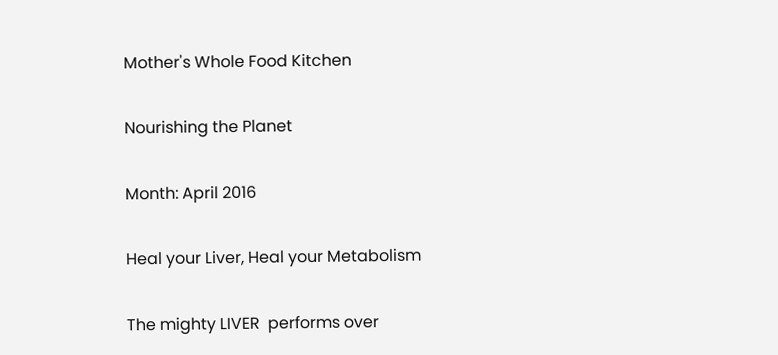Mother's Whole Food Kitchen

Nourishing the Planet

Month: April 2016

Heal your Liver, Heal your Metabolism

The mighty LIVER  performs over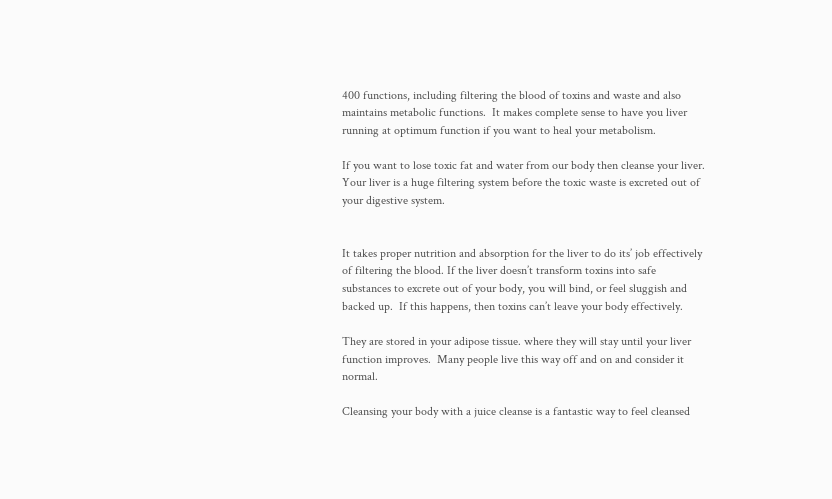400 functions, including filtering the blood of toxins and waste and also maintains metabolic functions.  It makes complete sense to have you liver running at optimum function if you want to heal your metabolism.

If you want to lose toxic fat and water from our body then cleanse your liver. Your liver is a huge filtering system before the toxic waste is excreted out of your digestive system.


It takes proper nutrition and absorption for the liver to do its’ job effectively of filtering the blood. If the liver doesn’t transform toxins into safe substances to excrete out of your body, you will bind, or feel sluggish and backed up.  If this happens, then toxins can’t leave your body effectively.

They are stored in your adipose tissue. where they will stay until your liver function improves.  Many people live this way off and on and consider it normal.

Cleansing your body with a juice cleanse is a fantastic way to feel cleansed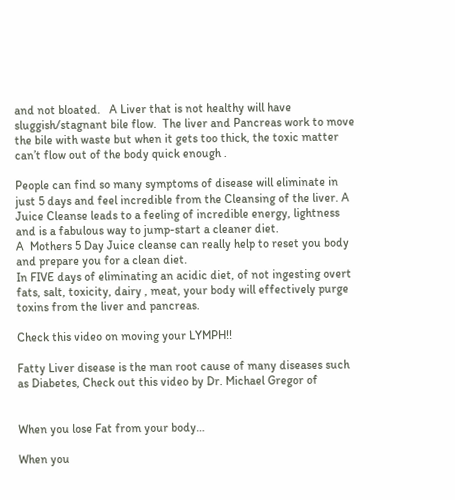and not bloated.   A Liver that is not healthy will have sluggish/stagnant bile flow.  The liver and Pancreas work to move the bile with waste but when it gets too thick, the toxic matter can’t flow out of the body quick enough .

People can find so many symptoms of disease will eliminate in just 5 days and feel incredible from the Cleansing of the liver. A Juice Cleanse leads to a feeling of incredible energy, lightness and is a fabulous way to jump-start a cleaner diet.
A  Mothers 5 Day Juice cleanse can really help to reset you body and prepare you for a clean diet.                                                                                                                             In FIVE days of eliminating an acidic diet, of not ingesting overt fats, salt, toxicity, dairy , meat, your body will effectively purge toxins from the liver and pancreas.

Check this video on moving your LYMPH!!

Fatty Liver disease is the man root cause of many diseases such as Diabetes, Check out this video by Dr. Michael Gregor of


When you lose Fat from your body…

When you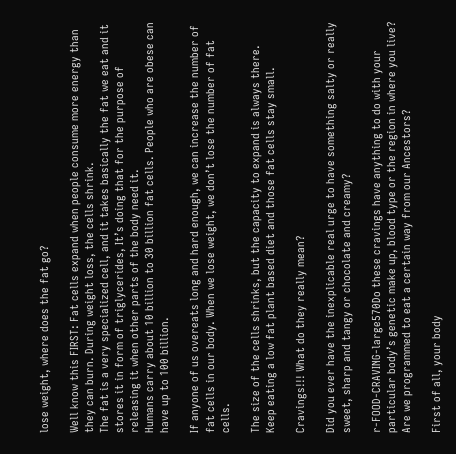lose weight, where does the fat go?

Well know this FIRST: Fat cells expand when people consume more energy than they can burn. During weight loss, the cells shrink.
The fat is a very specialized cell, and it takes basically the fat we eat and it stores it in form of triglycerides, It’s doing that for the purpose of releasing it when other parts of the body need it.
Humans carry about 10 billion to 30 billion fat cells. People who are obese can have up to 100 billion.

If anyone of us overeats long and hard enough, we can increase the number of fat cells in our body. When we lose weight, we don’t lose the number of fat cells.

The size of the cells shrinks, but the capacity to expand is always there. Keep eating a low fat plant based diet and those fat cells stay small.

Cravings!!! What do they really mean?

Did you ever have the inexplicable real urge to have something salty or really sweet, sharp and tangy or chocolate and creamy?

r-FOOD-CRAVING-large570Do these cravings have anything to do with your particular body’s genetic make up, blood type or the region in where you live? Are we programmed to eat a certain way from our Ancestors?

First of all, your body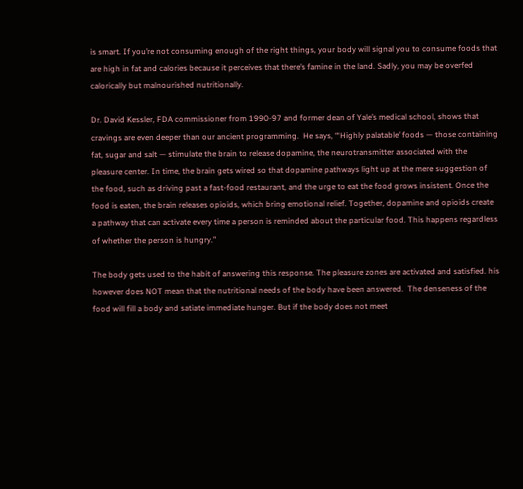is smart. If you’re not consuming enough of the right things, your body will signal you to consume foods that are high in fat and calories because it perceives that there’s famine in the land. Sadly, you may be overfed calorically but malnourished nutritionally.

Dr. David Kessler, FDA commissioner from 1990-97 and former dean of Yale’s medical school, shows that cravings are even deeper than our ancient programming.  He says, “‘Highly palatable’ foods — those containing fat, sugar and salt — stimulate the brain to release dopamine, the neurotransmitter associated with the pleasure center. In time, the brain gets wired so that dopamine pathways light up at the mere suggestion of the food, such as driving past a fast-food restaurant, and the urge to eat the food grows insistent. Once the food is eaten, the brain releases opioids, which bring emotional relief. Together, dopamine and opioids create a pathway that can activate every time a person is reminded about the particular food. This happens regardless of whether the person is hungry.”

The body gets used to the habit of answering this response. The pleasure zones are activated and satisfied. his however does NOT mean that the nutritional needs of the body have been answered.  The denseness of the food will fill a body and satiate immediate hunger. But if the body does not meet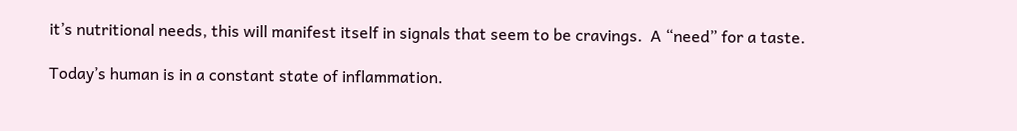it’s nutritional needs, this will manifest itself in signals that seem to be cravings.  A “need” for a taste.

Today’s human is in a constant state of inflammation.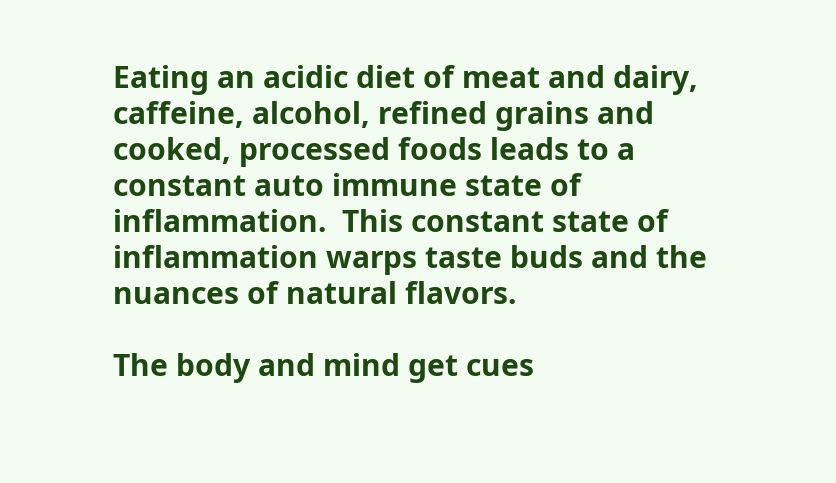Eating an acidic diet of meat and dairy, caffeine, alcohol, refined grains and cooked, processed foods leads to a constant auto immune state of inflammation.  This constant state of inflammation warps taste buds and the nuances of natural flavors.

The body and mind get cues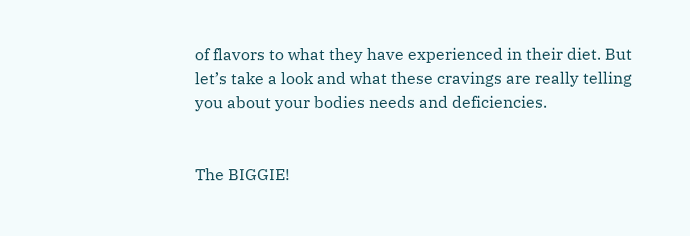of flavors to what they have experienced in their diet. But let’s take a look and what these cravings are really telling you about your bodies needs and deficiencies.


The BIGGIE!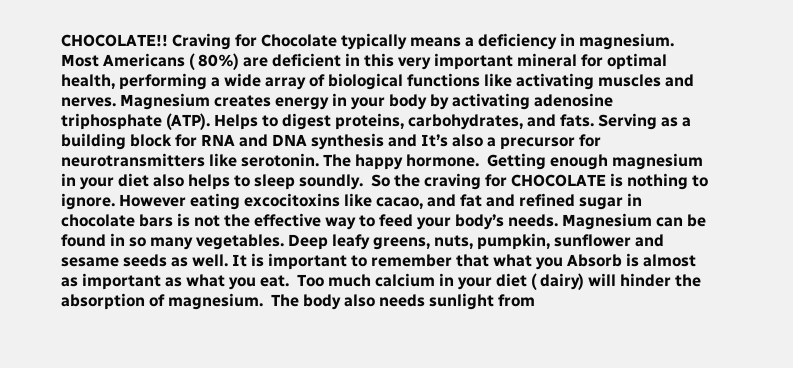CHOCOLATE!! Craving for Chocolate typically means a deficiency in magnesium.  Most Americans ( 80%) are deficient in this very important mineral for optimal health, performing a wide array of biological functions like activating muscles and nerves. Magnesium creates energy in your body by activating adenosine triphosphate (ATP). Helps to digest proteins, carbohydrates, and fats. Serving as a building block for RNA and DNA synthesis and It’s also a precursor for neurotransmitters like serotonin. The happy hormone.  Getting enough magnesium in your diet also helps to sleep soundly.  So the craving for CHOCOLATE is nothing to ignore. However eating excocitoxins like cacao, and fat and refined sugar in chocolate bars is not the effective way to feed your body’s needs. Magnesium can be found in so many vegetables. Deep leafy greens, nuts, pumpkin, sunflower and sesame seeds as well. It is important to remember that what you Absorb is almost as important as what you eat.  Too much calcium in your diet ( dairy) will hinder the absorption of magnesium.  The body also needs sunlight from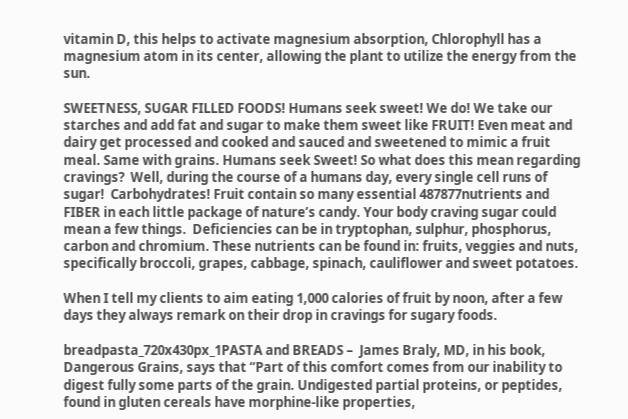vitamin D, this helps to activate magnesium absorption, Chlorophyll has a magnesium atom in its center, allowing the plant to utilize the energy from the sun.

SWEETNESS, SUGAR FILLED FOODS! Humans seek sweet! We do! We take our starches and add fat and sugar to make them sweet like FRUIT! Even meat and dairy get processed and cooked and sauced and sweetened to mimic a fruit meal. Same with grains. Humans seek Sweet! So what does this mean regarding cravings?  Well, during the course of a humans day, every single cell runs of sugar!  Carbohydrates! Fruit contain so many essential 487877nutrients and FIBER in each little package of nature’s candy. Your body craving sugar could mean a few things.  Deficiencies can be in tryptophan, sulphur, phosphorus, carbon and chromium. These nutrients can be found in: fruits, veggies and nuts, specifically broccoli, grapes, cabbage, spinach, cauliflower and sweet potatoes.

When I tell my clients to aim eating 1,000 calories of fruit by noon, after a few days they always remark on their drop in cravings for sugary foods.

breadpasta_720x430px_1PASTA and BREADS –  James Braly, MD, in his book, Dangerous Grains, says that “Part of this comfort comes from our inability to digest fully some parts of the grain. Undigested partial proteins, or peptides, found in gluten cereals have morphine-like properties,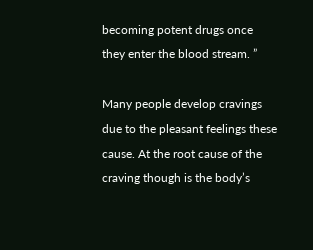becoming potent drugs once they enter the blood stream. ”

Many people develop cravings due to the pleasant feelings these cause. At the root cause of the craving though is the body’s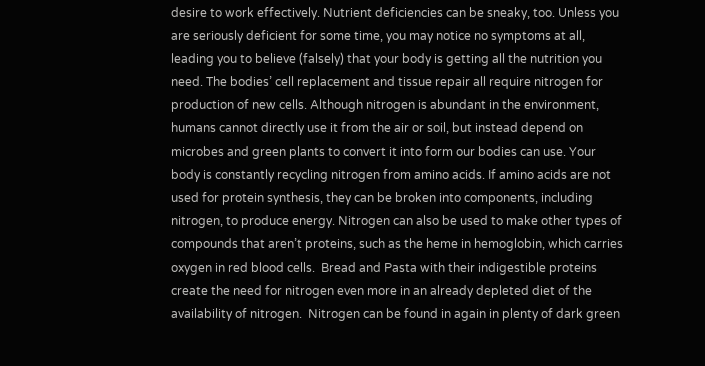desire to work effectively. Nutrient deficiencies can be sneaky, too. Unless you are seriously deficient for some time, you may notice no symptoms at all, leading you to believe (falsely) that your body is getting all the nutrition you need. The bodies’ cell replacement and tissue repair all require nitrogen for production of new cells. Although nitrogen is abundant in the environment, humans cannot directly use it from the air or soil, but instead depend on microbes and green plants to convert it into form our bodies can use. Your body is constantly recycling nitrogen from amino acids. If amino acids are not used for protein synthesis, they can be broken into components, including nitrogen, to produce energy. Nitrogen can also be used to make other types of compounds that aren’t proteins, such as the heme in hemoglobin, which carries oxygen in red blood cells.  Bread and Pasta with their indigestible proteins create the need for nitrogen even more in an already depleted diet of the availability of nitrogen.  Nitrogen can be found in again in plenty of dark green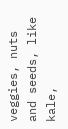veggies, nuts and seeds, like kale,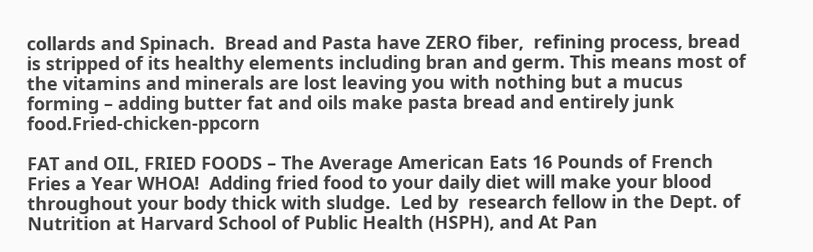collards and Spinach.  Bread and Pasta have ZERO fiber,  refining process, bread is stripped of its healthy elements including bran and germ. This means most of the vitamins and minerals are lost leaving you with nothing but a mucus forming – adding butter fat and oils make pasta bread and entirely junk food.Fried-chicken-ppcorn

FAT and OIL, FRIED FOODS – The Average American Eats 16 Pounds of French Fries a Year WHOA!  Adding fried food to your daily diet will make your blood throughout your body thick with sludge.  Led by  research fellow in the Dept. of Nutrition at Harvard School of Public Health (HSPH), and At Pan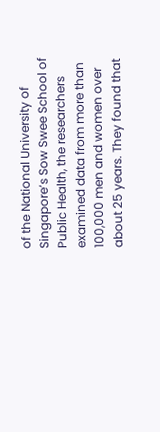of the National University of Singapore’s Sow Swee School of Public Health, the researchers examined data from more than 100,000 men and women over about 25 years. They found that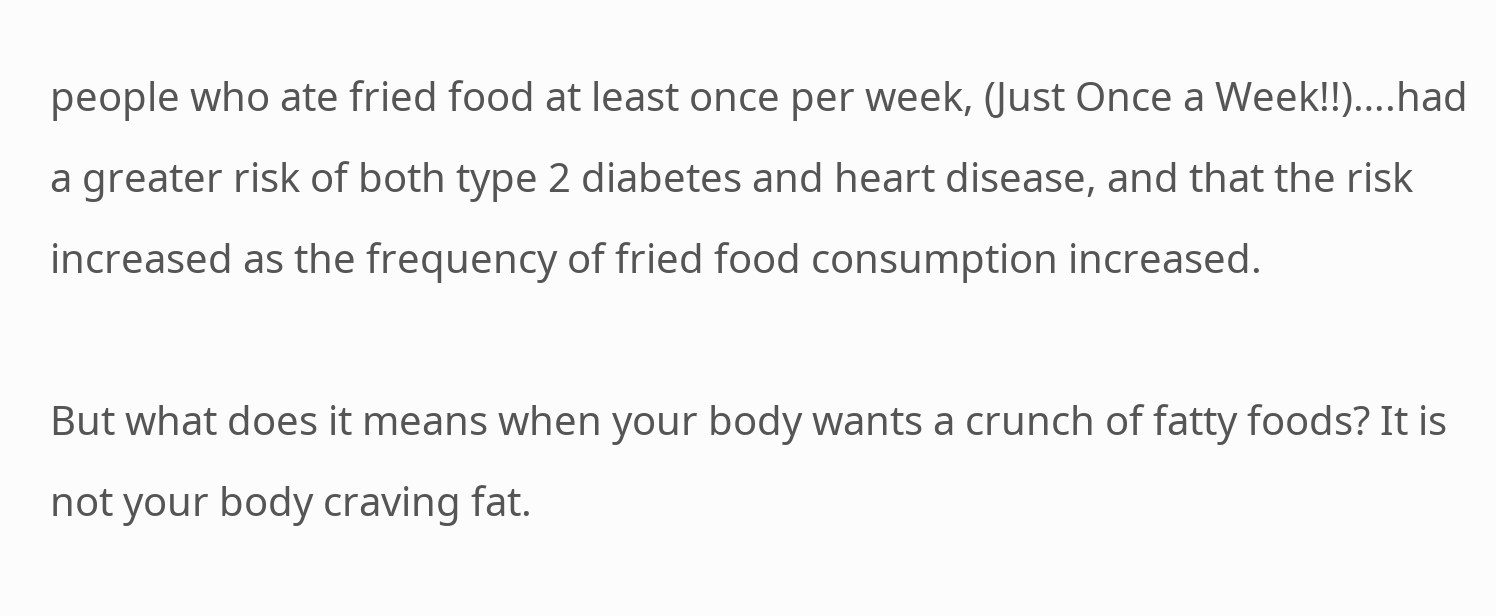people who ate fried food at least once per week, (Just Once a Week!!)….had a greater risk of both type 2 diabetes and heart disease, and that the risk increased as the frequency of fried food consumption increased.

But what does it means when your body wants a crunch of fatty foods? It is not your body craving fat.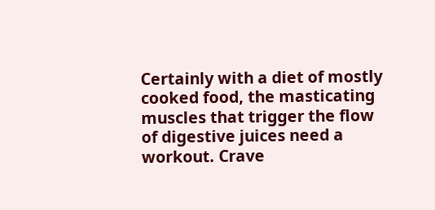Certainly with a diet of mostly cooked food, the masticating muscles that trigger the flow of digestive juices need a workout. Crave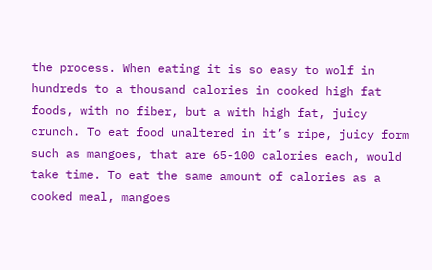the process. When eating it is so easy to wolf in hundreds to a thousand calories in cooked high fat foods, with no fiber, but a with high fat, juicy crunch. To eat food unaltered in it’s ripe, juicy form such as mangoes, that are 65-100 calories each, would take time. To eat the same amount of calories as a cooked meal, mangoes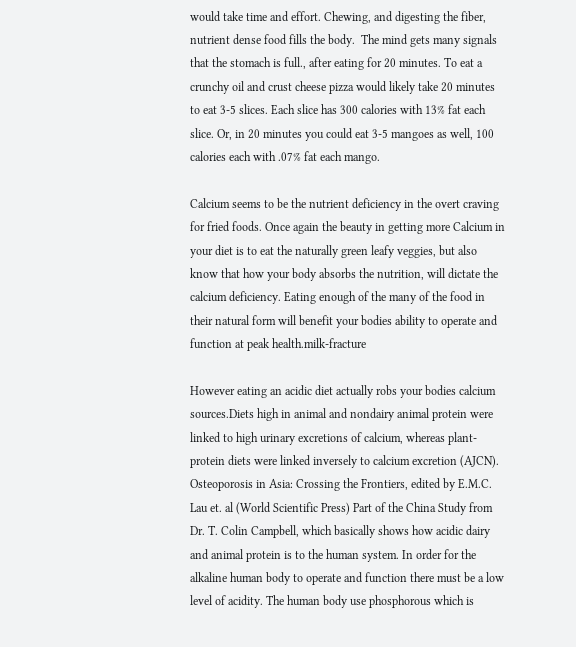would take time and effort. Chewing, and digesting the fiber, nutrient dense food fills the body.  The mind gets many signals that the stomach is full., after eating for 20 minutes. To eat a crunchy oil and crust cheese pizza would likely take 20 minutes to eat 3-5 slices. Each slice has 300 calories with 13% fat each slice. Or, in 20 minutes you could eat 3-5 mangoes as well, 100 calories each with .07% fat each mango.

Calcium seems to be the nutrient deficiency in the overt craving for fried foods. Once again the beauty in getting more Calcium in your diet is to eat the naturally green leafy veggies, but also know that how your body absorbs the nutrition, will dictate the calcium deficiency. Eating enough of the many of the food in their natural form will benefit your bodies ability to operate and function at peak health.milk-fracture

However eating an acidic diet actually robs your bodies calcium sources.Diets high in animal and nondairy animal protein were linked to high urinary excretions of calcium, whereas plant-protein diets were linked inversely to calcium excretion (AJCN). Osteoporosis in Asia: Crossing the Frontiers, edited by E.M.C. Lau et. al (World Scientific Press) Part of the China Study from Dr. T. Colin Campbell, which basically shows how acidic dairy and animal protein is to the human system. In order for the alkaline human body to operate and function there must be a low  level of acidity. The human body use phosphorous which is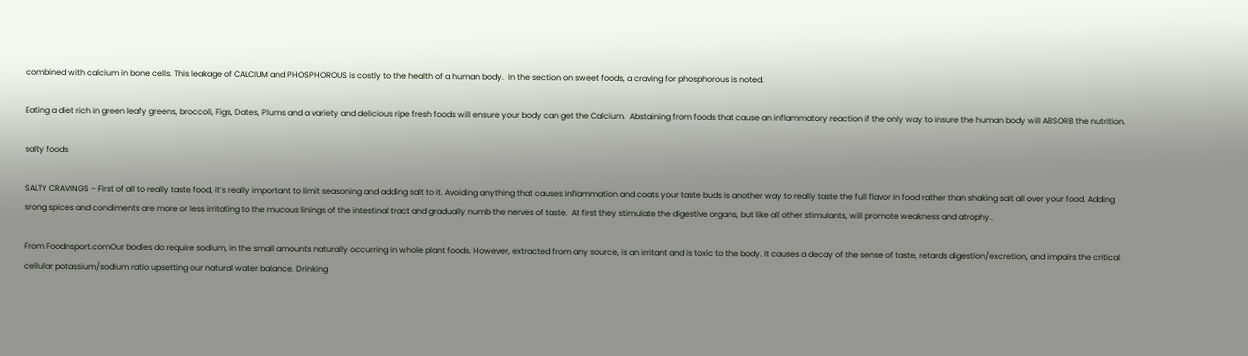combined with calcium in bone cells. This leakage of CALCIUM and PHOSPHOROUS is costly to the health of a human body.  In the section on sweet foods, a craving for phosphorous is noted.

Eating a diet rich in green leafy greens, broccoli, Figs, Dates, Plums and a variety and delicious ripe fresh foods will ensure your body can get the Calcium.  Abstaining from foods that cause an inflammatory reaction if the only way to insure the human body will ABSORB the nutrition.

salty foods

SALTY CRAVINGS – First of all to really taste food, it’s really important to limit seasoning and adding salt to it. Avoiding anything that causes inflammation and coats your taste buds is another way to really taste the full flavor in food rather than shaking salt all over your food. Adding srong spices and condiments are more or less irritating to the mucous linings of the intestinal tract and gradually numb the nerves of taste.  At first they stimulate the digestive organs, but like all other stimulants, will promote weakness and atrophy..

From Foodnsport.comOur bodies do require sodium, in the small amounts naturally occurring in whole plant foods. However, extracted from any source, is an irritant and is toxic to the body. It causes a decay of the sense of taste, retards digestion/excretion, and impairs the critical cellular potassium/sodium ratio upsetting our natural water balance. Drinking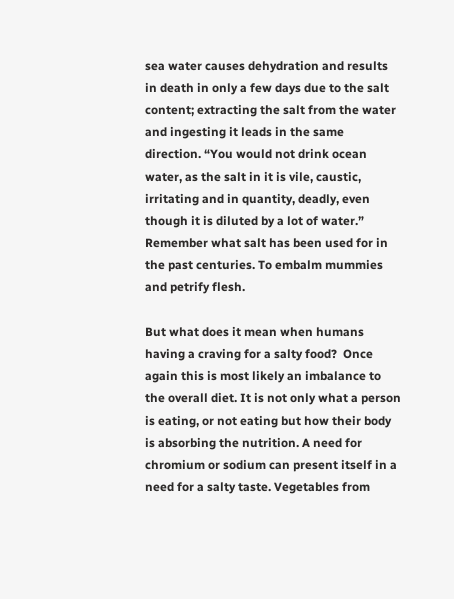sea water causes dehydration and results in death in only a few days due to the salt content; extracting the salt from the water and ingesting it leads in the same direction. “You would not drink ocean water, as the salt in it is vile, caustic, irritating and in quantity, deadly, even though it is diluted by a lot of water.” Remember what salt has been used for in the past centuries. To embalm mummies and petrify flesh.

But what does it mean when humans having a craving for a salty food?  Once again this is most likely an imbalance to the overall diet. It is not only what a person is eating, or not eating but how their body is absorbing the nutrition. A need for chromium or sodium can present itself in a need for a salty taste. Vegetables from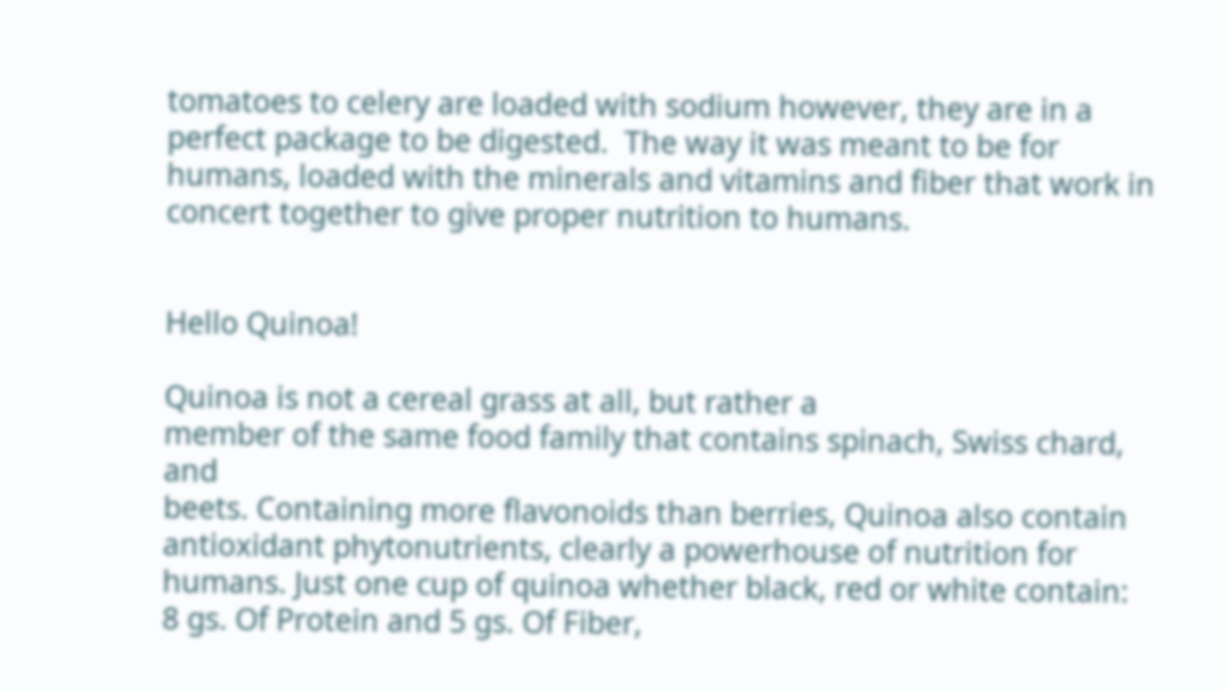tomatoes to celery are loaded with sodium however, they are in a perfect package to be digested.  The way it was meant to be for humans, loaded with the minerals and vitamins and fiber that work in concert together to give proper nutrition to humans.


Hello Quinoa!

Quinoa is not a cereal grass at all, but rather a                                                                                                                                                                                                                                            member of the same food family that contains spinach, Swiss chard, and
beets. Containing more flavonoids than berries, Quinoa also contain
antioxidant phytonutrients, clearly a powerhouse of nutrition for
humans. Just one cup of quinoa whether black, red or white contain:
8 gs. Of Protein and 5 gs. Of Fiber,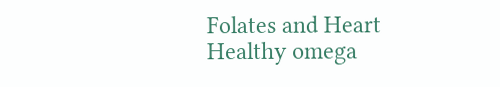Folates and Heart Healthy omega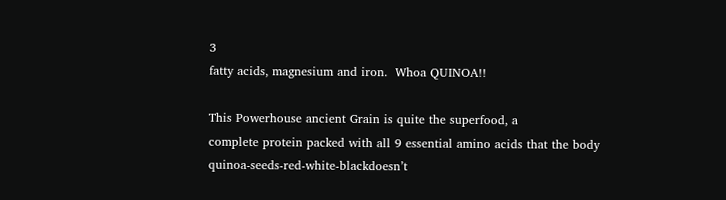3
fatty acids, magnesium and iron.  Whoa QUINOA!!

This Powerhouse ancient Grain is quite the superfood, a
complete protein packed with all 9 essential amino acids that the body
quinoa-seeds-red-white-blackdoesn’t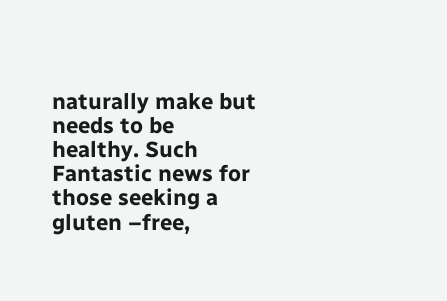naturally make but needs to be healthy. Such Fantastic news for
those seeking a gluten –free,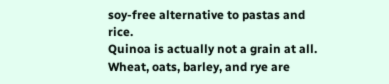soy-free alternative to pastas and rice.
Quinoa is actually not a grain at all. Wheat, oats, barley, and rye are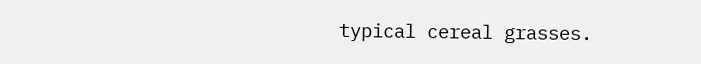typical cereal grasses.